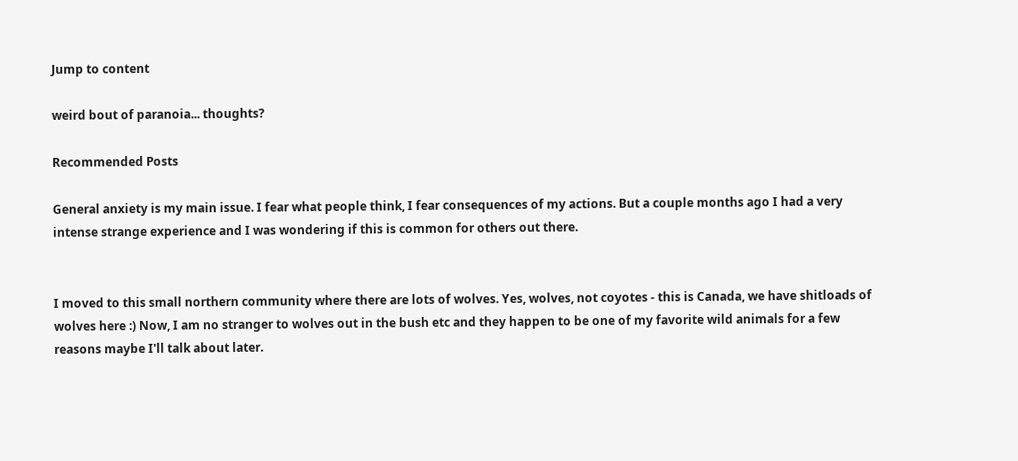Jump to content

weird bout of paranoia... thoughts?

Recommended Posts

General anxiety is my main issue. I fear what people think, I fear consequences of my actions. But a couple months ago I had a very intense strange experience and I was wondering if this is common for others out there.


I moved to this small northern community where there are lots of wolves. Yes, wolves, not coyotes - this is Canada, we have shitloads of wolves here :) Now, I am no stranger to wolves out in the bush etc and they happen to be one of my favorite wild animals for a few reasons maybe I'll talk about later.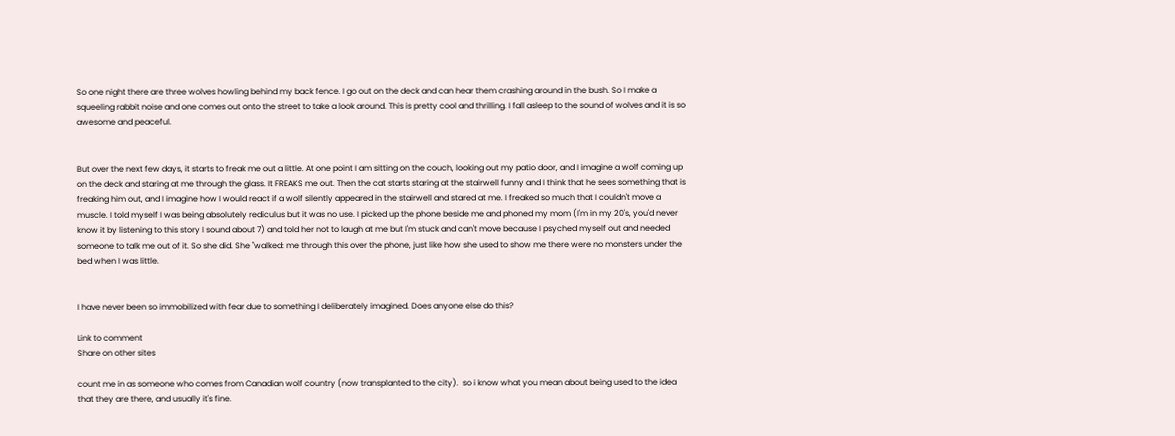So one night there are three wolves howling behind my back fence. I go out on the deck and can hear them crashing around in the bush. So I make a squeeling rabbit noise and one comes out onto the street to take a look around. This is pretty cool and thrilling. I fall asleep to the sound of wolves and it is so awesome and peaceful.


But over the next few days, it starts to freak me out a little. At one point I am sitting on the couch, looking out my patio door, and I imagine a wolf coming up on the deck and staring at me through the glass. It FREAKS me out. Then the cat starts staring at the stairwell funny and I think that he sees something that is freaking him out, and I imagine how I would react if a wolf silently appeared in the stairwell and stared at me. I freaked so much that I couldn't move a muscle. I told myself I was being absolutely rediculus but it was no use. I picked up the phone beside me and phoned my mom (I'm in my 20's, you'd never know it by listening to this story I sound about 7) and told her not to laugh at me but I'm stuck and can't move because I psyched myself out and needed someone to talk me out of it. So she did. She "walked: me through this over the phone, just like how she used to show me there were no monsters under the bed when I was little.


I have never been so immobilized with fear due to something I deliberately imagined. Does anyone else do this?

Link to comment
Share on other sites

count me in as someone who comes from Canadian wolf country (now transplanted to the city).  so i know what you mean about being used to the idea that they are there, and usually it's fine.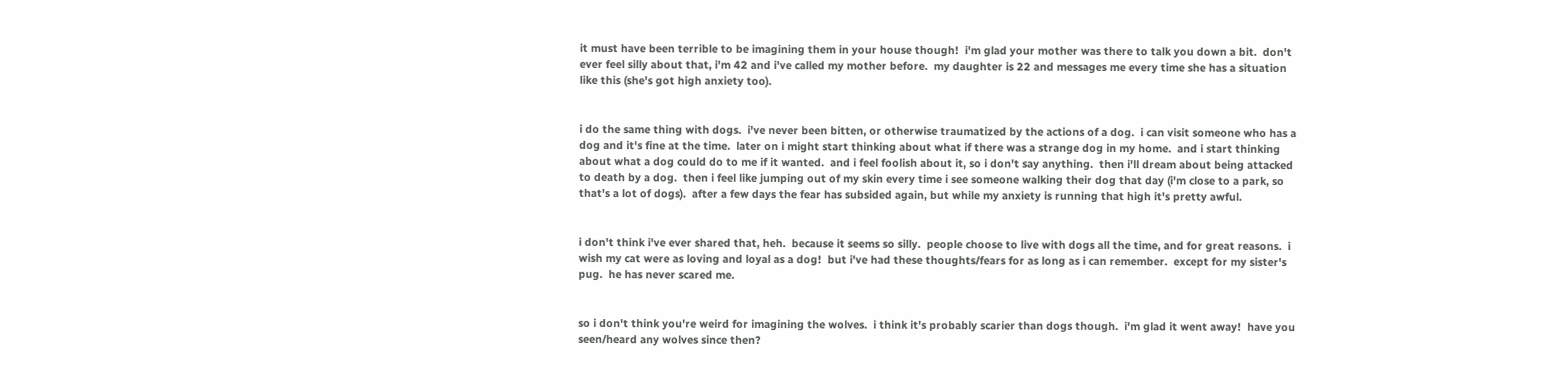it must have been terrible to be imagining them in your house though!  i'm glad your mother was there to talk you down a bit.  don't ever feel silly about that, i'm 42 and i've called my mother before.  my daughter is 22 and messages me every time she has a situation like this (she's got high anxiety too).


i do the same thing with dogs.  i've never been bitten, or otherwise traumatized by the actions of a dog.  i can visit someone who has a dog and it's fine at the time.  later on i might start thinking about what if there was a strange dog in my home.  and i start thinking about what a dog could do to me if it wanted.  and i feel foolish about it, so i don't say anything.  then i'll dream about being attacked to death by a dog.  then i feel like jumping out of my skin every time i see someone walking their dog that day (i'm close to a park, so that's a lot of dogs).  after a few days the fear has subsided again, but while my anxiety is running that high it's pretty awful.


i don't think i've ever shared that, heh.  because it seems so silly.  people choose to live with dogs all the time, and for great reasons.  i wish my cat were as loving and loyal as a dog!  but i've had these thoughts/fears for as long as i can remember.  except for my sister's pug.  he has never scared me.


so i don't think you're weird for imagining the wolves.  i think it's probably scarier than dogs though.  i'm glad it went away!  have you seen/heard any wolves since then?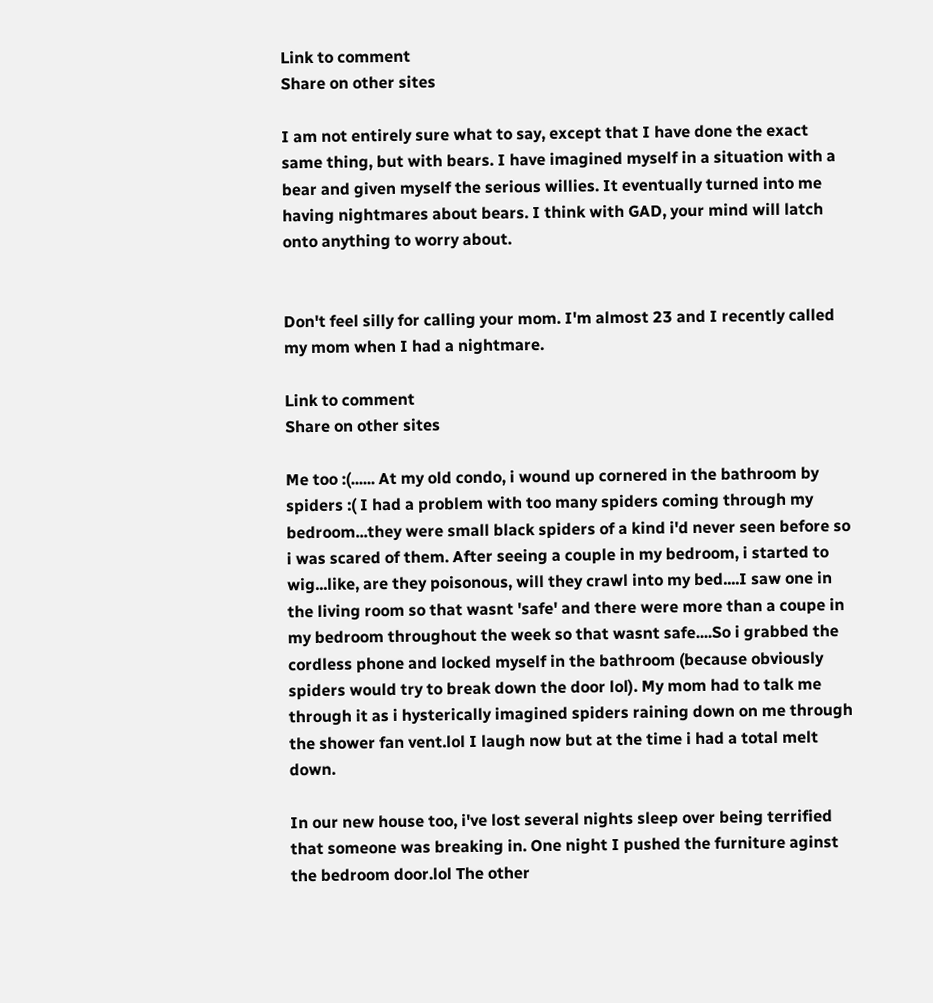Link to comment
Share on other sites

I am not entirely sure what to say, except that I have done the exact same thing, but with bears. I have imagined myself in a situation with a bear and given myself the serious willies. It eventually turned into me having nightmares about bears. I think with GAD, your mind will latch onto anything to worry about.


Don't feel silly for calling your mom. I'm almost 23 and I recently called my mom when I had a nightmare.

Link to comment
Share on other sites

Me too :(...... At my old condo, i wound up cornered in the bathroom by spiders :( I had a problem with too many spiders coming through my bedroom...they were small black spiders of a kind i'd never seen before so i was scared of them. After seeing a couple in my bedroom, i started to wig...like, are they poisonous, will they crawl into my bed....I saw one in the living room so that wasnt 'safe' and there were more than a coupe in my bedroom throughout the week so that wasnt safe....So i grabbed the cordless phone and locked myself in the bathroom (because obviously spiders would try to break down the door lol). My mom had to talk me through it as i hysterically imagined spiders raining down on me through the shower fan vent.lol I laugh now but at the time i had a total melt down.

In our new house too, i've lost several nights sleep over being terrified that someone was breaking in. One night I pushed the furniture aginst the bedroom door.lol The other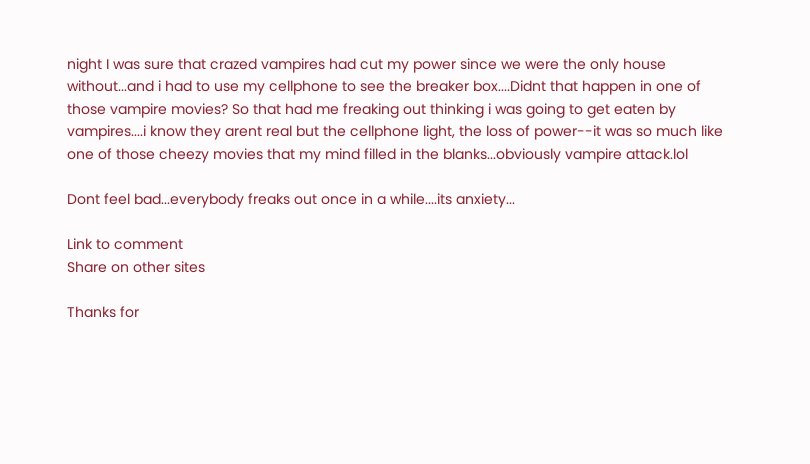night I was sure that crazed vampires had cut my power since we were the only house without...and i had to use my cellphone to see the breaker box....Didnt that happen in one of those vampire movies? So that had me freaking out thinking i was going to get eaten by vampires....i know they arent real but the cellphone light, the loss of power--it was so much like one of those cheezy movies that my mind filled in the blanks...obviously vampire attack.lol

Dont feel bad...everybody freaks out once in a while....its anxiety...

Link to comment
Share on other sites

Thanks for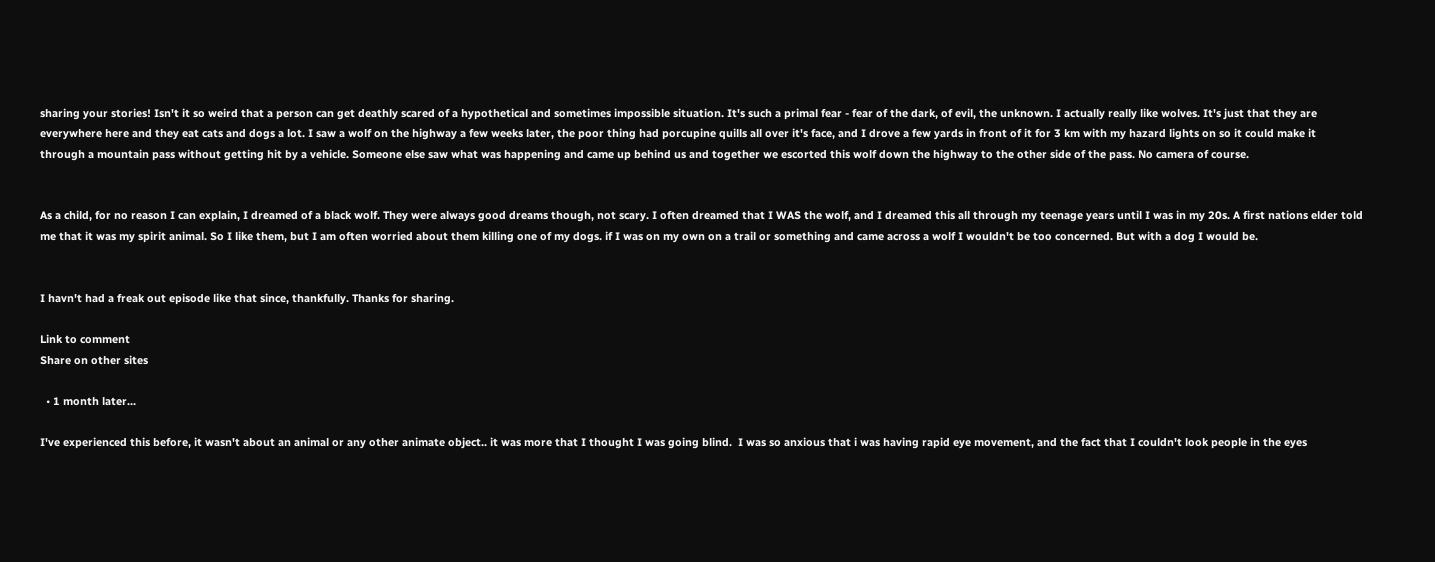sharing your stories! Isn't it so weird that a person can get deathly scared of a hypothetical and sometimes impossible situation. It's such a primal fear - fear of the dark, of evil, the unknown. I actually really like wolves. It's just that they are everywhere here and they eat cats and dogs a lot. I saw a wolf on the highway a few weeks later, the poor thing had porcupine quills all over it's face, and I drove a few yards in front of it for 3 km with my hazard lights on so it could make it through a mountain pass without getting hit by a vehicle. Someone else saw what was happening and came up behind us and together we escorted this wolf down the highway to the other side of the pass. No camera of course.


As a child, for no reason I can explain, I dreamed of a black wolf. They were always good dreams though, not scary. I often dreamed that I WAS the wolf, and I dreamed this all through my teenage years until I was in my 20s. A first nations elder told me that it was my spirit animal. So I like them, but I am often worried about them killing one of my dogs. if I was on my own on a trail or something and came across a wolf I wouldn't be too concerned. But with a dog I would be.


I havn't had a freak out episode like that since, thankfully. Thanks for sharing.

Link to comment
Share on other sites

  • 1 month later...

I've experienced this before, it wasn't about an animal or any other animate object.. it was more that I thought I was going blind.  I was so anxious that i was having rapid eye movement, and the fact that I couldn't look people in the eyes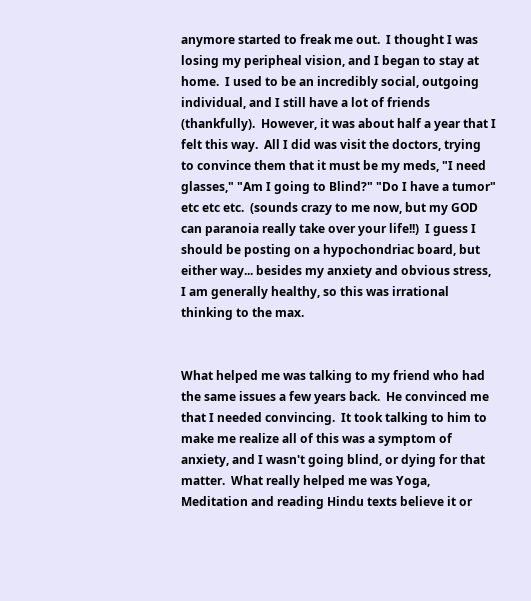anymore started to freak me out.  I thought I was losing my peripheal vision, and I began to stay at home.  I used to be an incredibly social, outgoing individual, and I still have a lot of friends (thankfully).  However, it was about half a year that I felt this way.  All I did was visit the doctors, trying to convince them that it must be my meds, "I need glasses," "Am I going to Blind?" "Do I have a tumor" etc etc etc.  (sounds crazy to me now, but my GOD can paranoia really take over your life!!)  I guess I should be posting on a hypochondriac board, but either way... besides my anxiety and obvious stress, I am generally healthy, so this was irrational thinking to the max.


What helped me was talking to my friend who had the same issues a few years back.  He convinced me that I needed convincing.  It took talking to him to make me realize all of this was a symptom of anxiety, and I wasn't going blind, or dying for that matter.  What really helped me was Yoga, Meditation and reading Hindu texts believe it or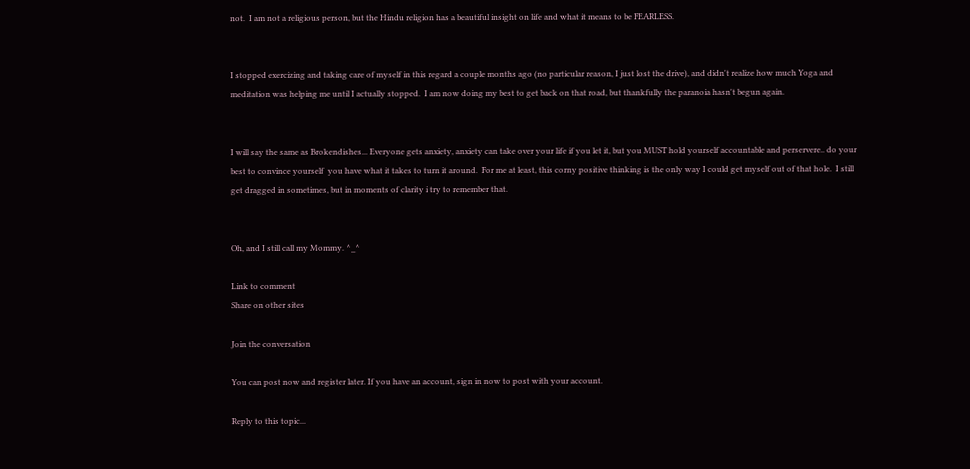not.  I am not a religious person, but the Hindu religion has a beautiful insight on life and what it means to be FEARLESS.


I stopped exercizing and taking care of myself in this regard a couple months ago (no particular reason, I just lost the drive), and didn't realize how much Yoga and meditation was helping me until I actually stopped.  I am now doing my best to get back on that road, but thankfully the paranoia hasn't begun again.


I will say the same as Brokendishes... Everyone gets anxiety, anxiety can take over your life if you let it, but you MUST hold yourself accountable and perservere.. do your best to convince yourself  you have what it takes to turn it around.  For me at least, this corny positive thinking is the only way I could get myself out of that hole.  I still get dragged in sometimes, but in moments of clarity i try to remember that.


Oh, and I still call my Mommy. ^_^

Link to comment
Share on other sites

Join the conversation

You can post now and register later. If you have an account, sign in now to post with your account.

Reply to this topic...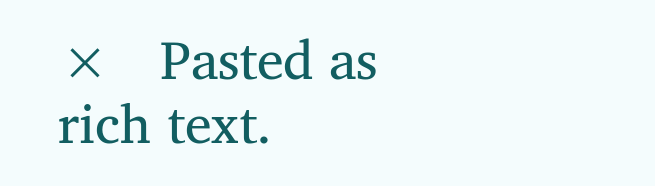×   Pasted as rich text.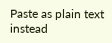Paste as plain text instead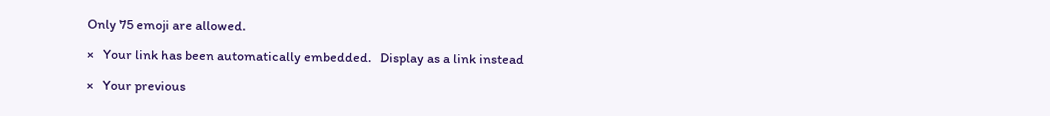Only 75 emoji are allowed.

×   Your link has been automatically embedded.   Display as a link instead

×   Your previous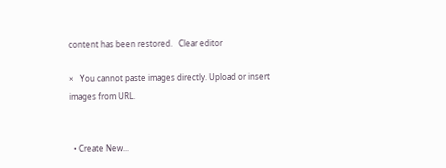content has been restored.   Clear editor

×   You cannot paste images directly. Upload or insert images from URL.


  • Create New...